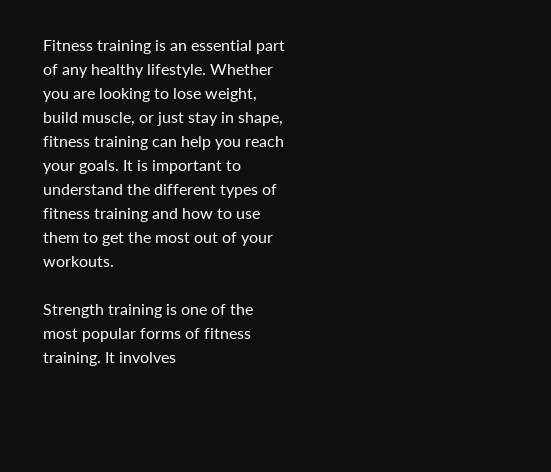Fitness training is an essential part of any healthy lifestyle. Whether you are looking to lose weight, build muscle, or just stay in shape, fitness training can help you reach your goals. It is important to understand the different types of fitness training and how to use them to get the most out of your workouts.

Strength training is one of the most popular forms of fitness training. It involves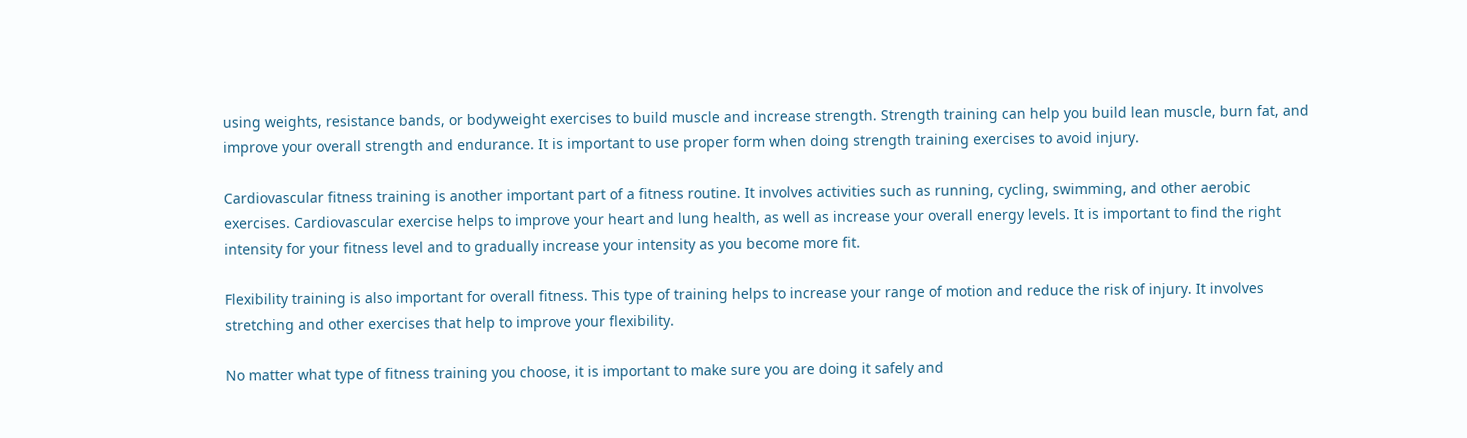using weights, resistance bands, or bodyweight exercises to build muscle and increase strength. Strength training can help you build lean muscle, burn fat, and improve your overall strength and endurance. It is important to use proper form when doing strength training exercises to avoid injury.

Cardiovascular fitness training is another important part of a fitness routine. It involves activities such as running, cycling, swimming, and other aerobic exercises. Cardiovascular exercise helps to improve your heart and lung health, as well as increase your overall energy levels. It is important to find the right intensity for your fitness level and to gradually increase your intensity as you become more fit.

Flexibility training is also important for overall fitness. This type of training helps to increase your range of motion and reduce the risk of injury. It involves stretching and other exercises that help to improve your flexibility.

No matter what type of fitness training you choose, it is important to make sure you are doing it safely and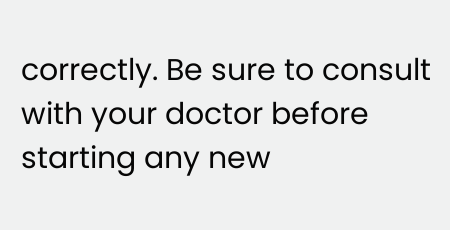correctly. Be sure to consult with your doctor before starting any new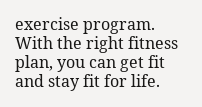exercise program. With the right fitness plan, you can get fit and stay fit for life.